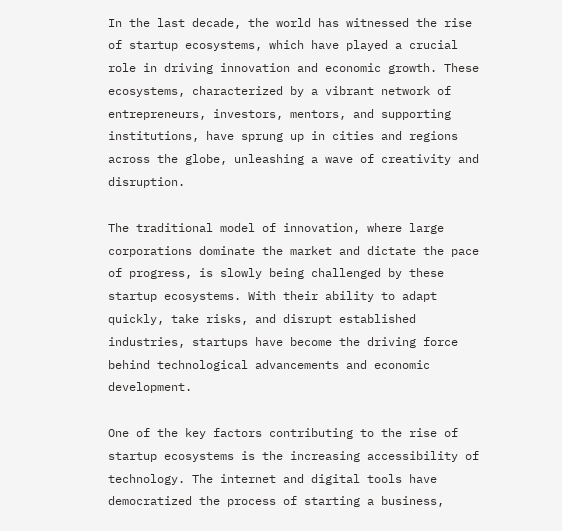In the last decade, the world has witnessed the rise of startup ecosystems, which have played a crucial role in driving innovation and economic growth. These ecosystems, characterized by a vibrant network of entrepreneurs, investors, mentors, and supporting institutions, have sprung up in cities and regions across the globe, unleashing a wave of creativity and disruption.

The traditional model of innovation, where large corporations dominate the market and dictate the pace of progress, is slowly being challenged by these startup ecosystems. With their ability to adapt quickly, take risks, and disrupt established industries, startups have become the driving force behind technological advancements and economic development.

One of the key factors contributing to the rise of startup ecosystems is the increasing accessibility of technology. The internet and digital tools have democratized the process of starting a business,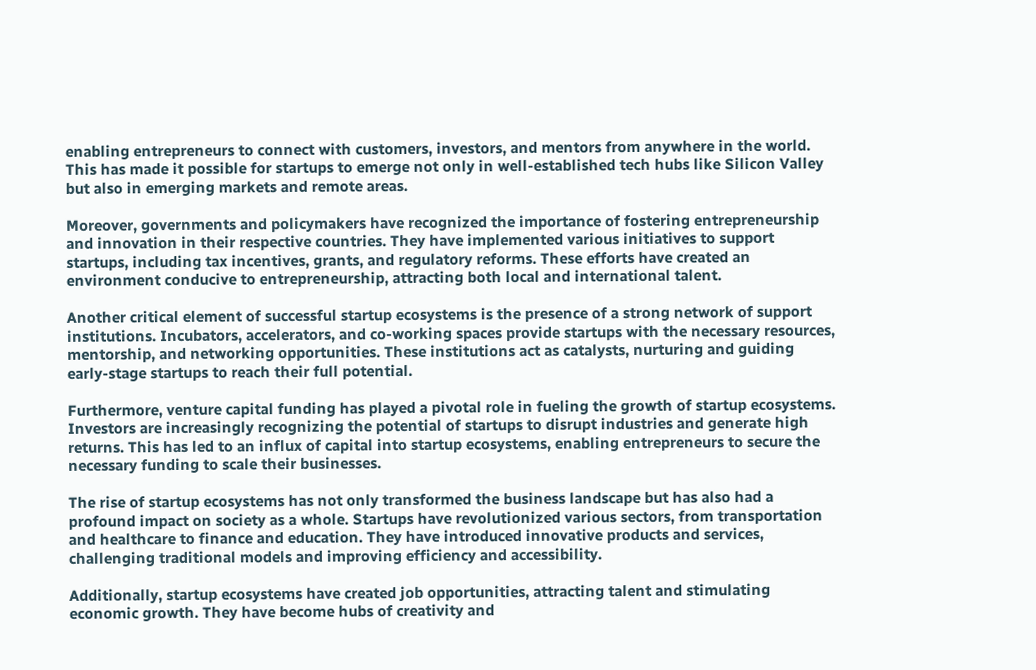enabling entrepreneurs to connect with customers, investors, and mentors from anywhere in the world. This has made it possible for startups to emerge not only in well-established tech hubs like Silicon Valley but also in emerging markets and remote areas.

Moreover, governments and policymakers have recognized the importance of fostering entrepreneurship and innovation in their respective countries. They have implemented various initiatives to support startups, including tax incentives, grants, and regulatory reforms. These efforts have created an environment conducive to entrepreneurship, attracting both local and international talent.

Another critical element of successful startup ecosystems is the presence of a strong network of support institutions. Incubators, accelerators, and co-working spaces provide startups with the necessary resources, mentorship, and networking opportunities. These institutions act as catalysts, nurturing and guiding early-stage startups to reach their full potential.

Furthermore, venture capital funding has played a pivotal role in fueling the growth of startup ecosystems. Investors are increasingly recognizing the potential of startups to disrupt industries and generate high returns. This has led to an influx of capital into startup ecosystems, enabling entrepreneurs to secure the necessary funding to scale their businesses.

The rise of startup ecosystems has not only transformed the business landscape but has also had a profound impact on society as a whole. Startups have revolutionized various sectors, from transportation and healthcare to finance and education. They have introduced innovative products and services, challenging traditional models and improving efficiency and accessibility.

Additionally, startup ecosystems have created job opportunities, attracting talent and stimulating economic growth. They have become hubs of creativity and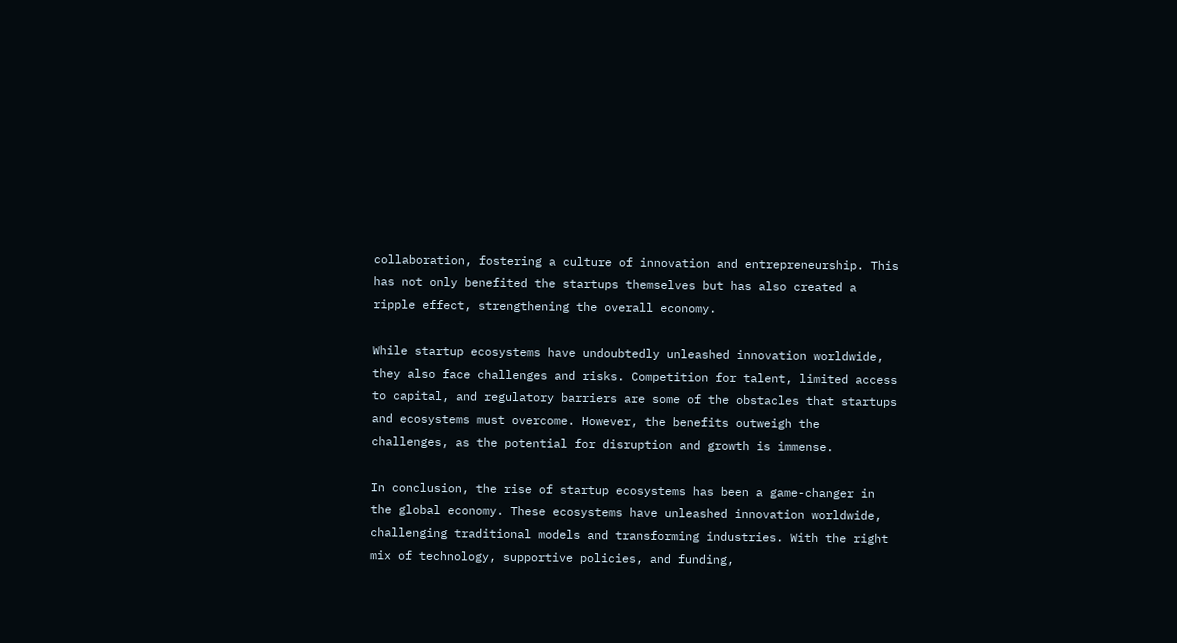collaboration, fostering a culture of innovation and entrepreneurship. This has not only benefited the startups themselves but has also created a ripple effect, strengthening the overall economy.

While startup ecosystems have undoubtedly unleashed innovation worldwide, they also face challenges and risks. Competition for talent, limited access to capital, and regulatory barriers are some of the obstacles that startups and ecosystems must overcome. However, the benefits outweigh the challenges, as the potential for disruption and growth is immense.

In conclusion, the rise of startup ecosystems has been a game-changer in the global economy. These ecosystems have unleashed innovation worldwide, challenging traditional models and transforming industries. With the right mix of technology, supportive policies, and funding,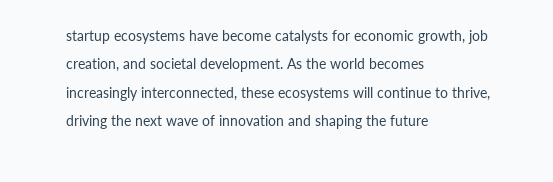startup ecosystems have become catalysts for economic growth, job creation, and societal development. As the world becomes increasingly interconnected, these ecosystems will continue to thrive, driving the next wave of innovation and shaping the future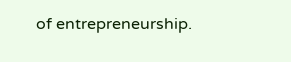of entrepreneurship.